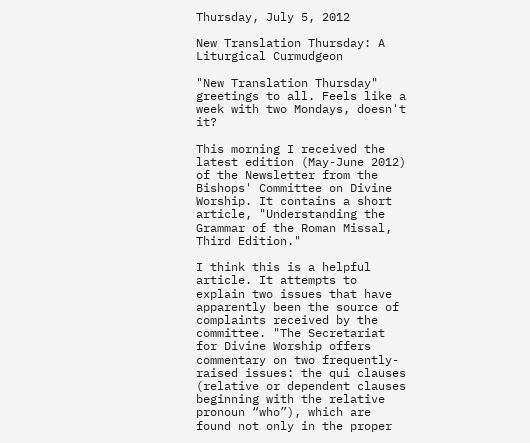Thursday, July 5, 2012

New Translation Thursday: A Liturgical Curmudgeon

"New Translation Thursday" greetings to all. Feels like a week with two Mondays, doesn't it?

This morning I received the latest edition (May-June 2012) of the Newsletter from the Bishops' Committee on Divine Worship. It contains a short article, "Understanding the Grammar of the Roman Missal, Third Edition."

I think this is a helpful article. It attempts to explain two issues that have apparently been the source of complaints received by the committee. "The Secretariat for Divine Worship offers commentary on two frequently-raised issues: the qui clauses (relative or dependent clauses beginning with the relative pronoun “who”), which are found not only in the proper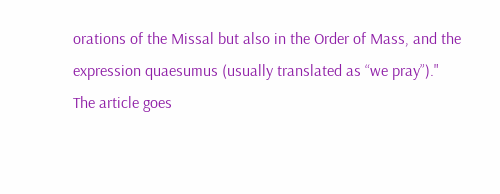orations of the Missal but also in the Order of Mass, and the expression quaesumus (usually translated as “we pray”)."
The article goes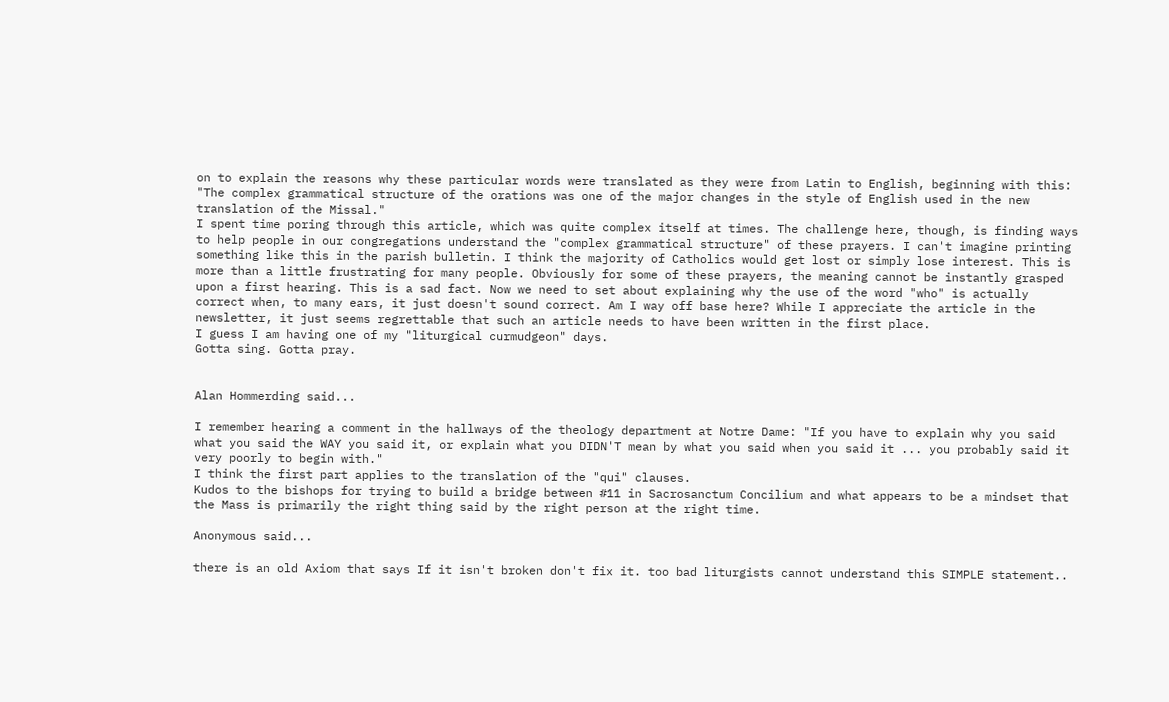on to explain the reasons why these particular words were translated as they were from Latin to English, beginning with this: "The complex grammatical structure of the orations was one of the major changes in the style of English used in the new translation of the Missal."
I spent time poring through this article, which was quite complex itself at times. The challenge here, though, is finding ways to help people in our congregations understand the "complex grammatical structure" of these prayers. I can't imagine printing something like this in the parish bulletin. I think the majority of Catholics would get lost or simply lose interest. This is more than a little frustrating for many people. Obviously for some of these prayers, the meaning cannot be instantly grasped upon a first hearing. This is a sad fact. Now we need to set about explaining why the use of the word "who" is actually correct when, to many ears, it just doesn't sound correct. Am I way off base here? While I appreciate the article in the newsletter, it just seems regrettable that such an article needs to have been written in the first place.
I guess I am having one of my "liturgical curmudgeon" days.
Gotta sing. Gotta pray.


Alan Hommerding said...

I remember hearing a comment in the hallways of the theology department at Notre Dame: "If you have to explain why you said what you said the WAY you said it, or explain what you DIDN'T mean by what you said when you said it ... you probably said it very poorly to begin with."
I think the first part applies to the translation of the "qui" clauses.
Kudos to the bishops for trying to build a bridge between #11 in Sacrosanctum Concilium and what appears to be a mindset that the Mass is primarily the right thing said by the right person at the right time.

Anonymous said...

there is an old Axiom that says If it isn't broken don't fix it. too bad liturgists cannot understand this SIMPLE statement..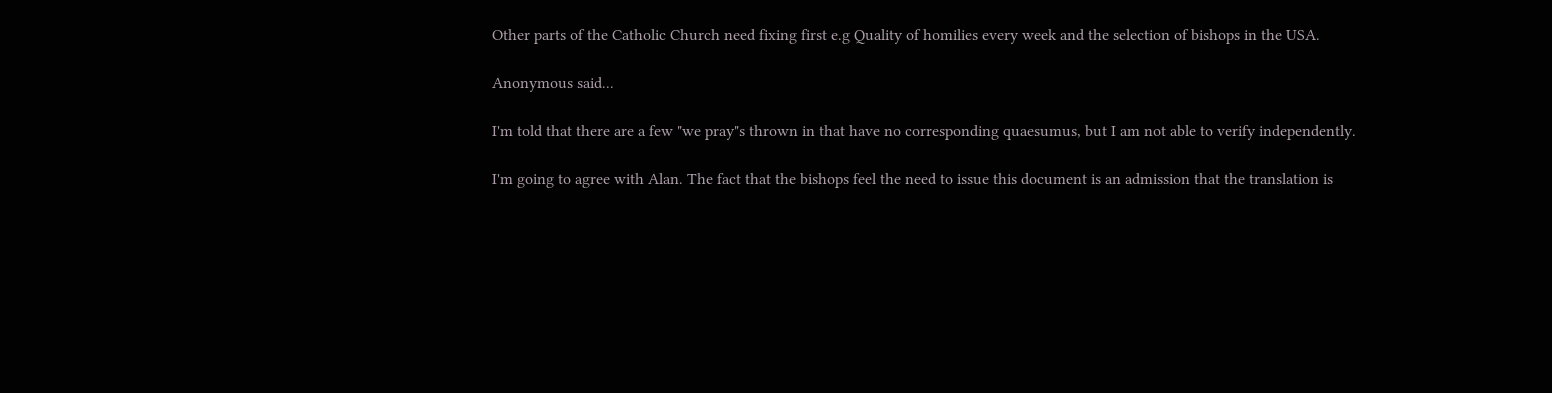Other parts of the Catholic Church need fixing first e.g Quality of homilies every week and the selection of bishops in the USA.

Anonymous said...

I'm told that there are a few "we pray"s thrown in that have no corresponding quaesumus, but I am not able to verify independently.

I'm going to agree with Alan. The fact that the bishops feel the need to issue this document is an admission that the translation is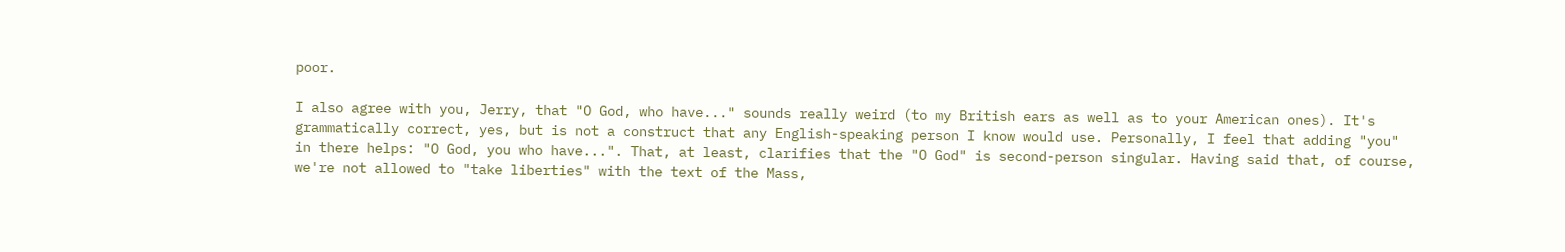poor.

I also agree with you, Jerry, that "O God, who have..." sounds really weird (to my British ears as well as to your American ones). It's grammatically correct, yes, but is not a construct that any English-speaking person I know would use. Personally, I feel that adding "you" in there helps: "O God, you who have...". That, at least, clarifies that the "O God" is second-person singular. Having said that, of course, we're not allowed to "take liberties" with the text of the Mass,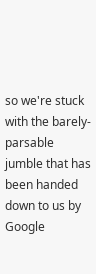so we're stuck with the barely-parsable jumble that has been handed down to us by Google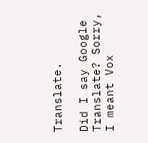Translate.

Did I say Google Translate? Sorry, I meant Vox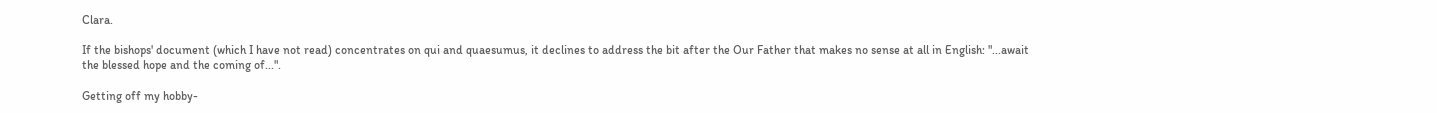Clara.

If the bishops' document (which I have not read) concentrates on qui and quaesumus, it declines to address the bit after the Our Father that makes no sense at all in English: "...await the blessed hope and the coming of...".

Getting off my hobby-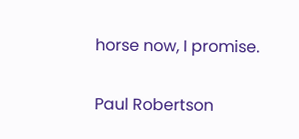horse now, I promise.

Paul Robertson